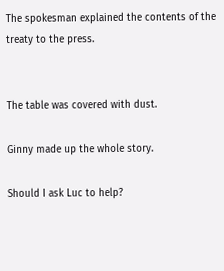The spokesman explained the contents of the treaty to the press.


The table was covered with dust.

Ginny made up the whole story.

Should I ask Luc to help?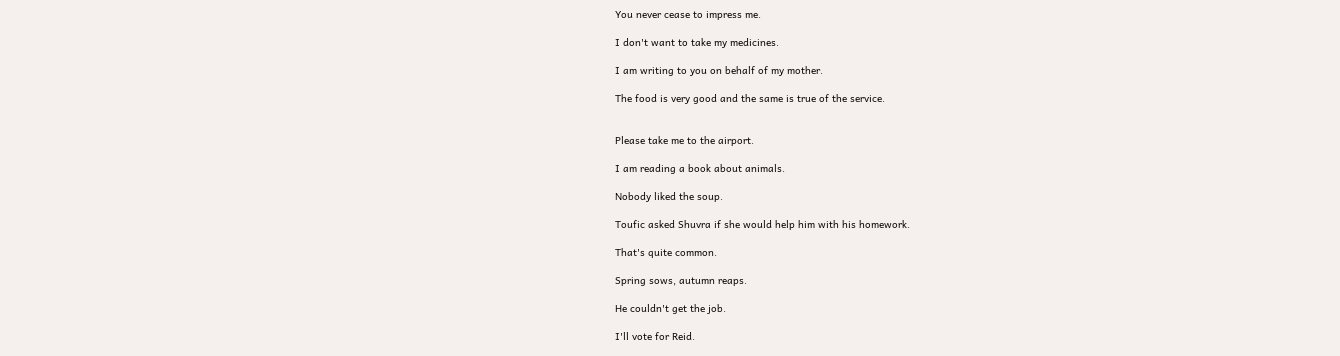You never cease to impress me.

I don't want to take my medicines.

I am writing to you on behalf of my mother.

The food is very good and the same is true of the service.


Please take me to the airport.

I am reading a book about animals.

Nobody liked the soup.

Toufic asked Shuvra if she would help him with his homework.

That's quite common.

Spring sows, autumn reaps.

He couldn't get the job.

I'll vote for Reid.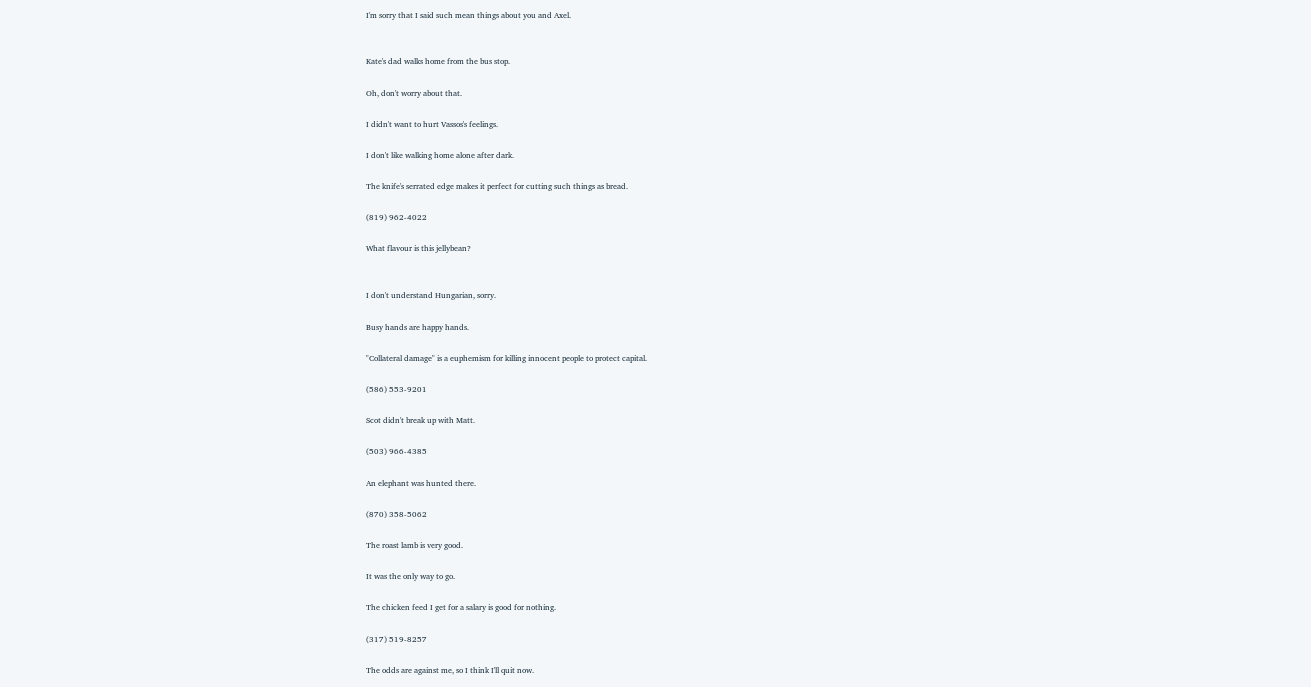I'm sorry that I said such mean things about you and Axel.


Kate's dad walks home from the bus stop.

Oh, don't worry about that.

I didn't want to hurt Vassos's feelings.

I don't like walking home alone after dark.

The knife's serrated edge makes it perfect for cutting such things as bread.

(819) 962-4022

What flavour is this jellybean?


I don't understand Hungarian, sorry.

Busy hands are happy hands.

"Collateral damage" is a euphemism for killing innocent people to protect capital.

(586) 553-9201

Scot didn't break up with Matt.

(503) 966-4385

An elephant was hunted there.

(870) 358-5062

The roast lamb is very good.

It was the only way to go.

The chicken feed I get for a salary is good for nothing.

(317) 519-8257

The odds are against me, so I think I'll quit now.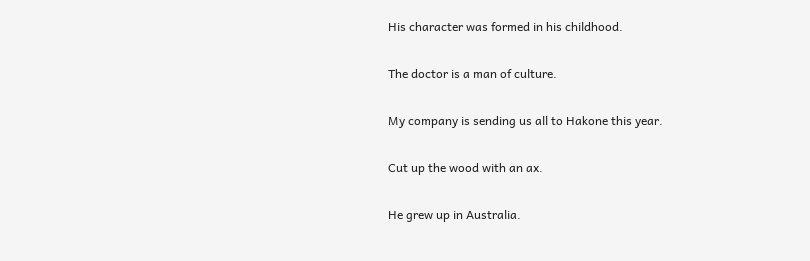His character was formed in his childhood.

The doctor is a man of culture.

My company is sending us all to Hakone this year.

Cut up the wood with an ax.

He grew up in Australia.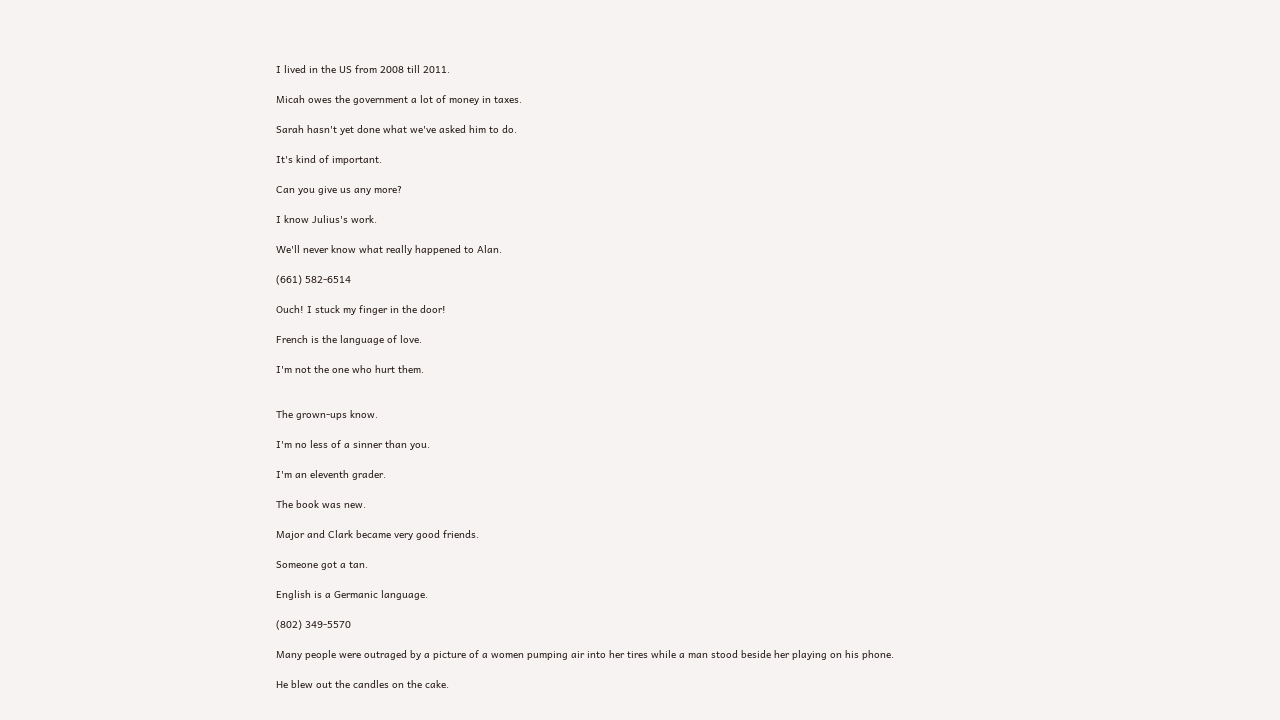I lived in the US from 2008 till 2011.

Micah owes the government a lot of money in taxes.

Sarah hasn't yet done what we've asked him to do.

It's kind of important.

Can you give us any more?

I know Julius's work.

We'll never know what really happened to Alan.

(661) 582-6514

Ouch! I stuck my finger in the door!

French is the language of love.

I'm not the one who hurt them.


The grown-ups know.

I'm no less of a sinner than you.

I'm an eleventh grader.

The book was new.

Major and Clark became very good friends.

Someone got a tan.

English is a Germanic language.

(802) 349-5570

Many people were outraged by a picture of a women pumping air into her tires while a man stood beside her playing on his phone.

He blew out the candles on the cake.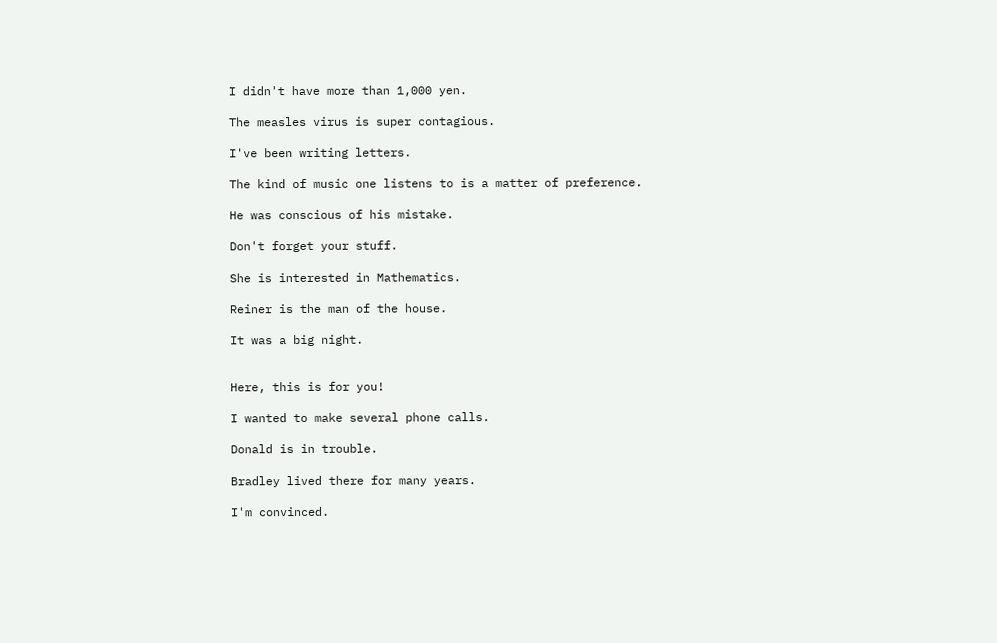I didn't have more than 1,000 yen.

The measles virus is super contagious.

I've been writing letters.

The kind of music one listens to is a matter of preference.

He was conscious of his mistake.

Don't forget your stuff.

She is interested in Mathematics.

Reiner is the man of the house.

It was a big night.


Here, this is for you!

I wanted to make several phone calls.

Donald is in trouble.

Bradley lived there for many years.

I'm convinced.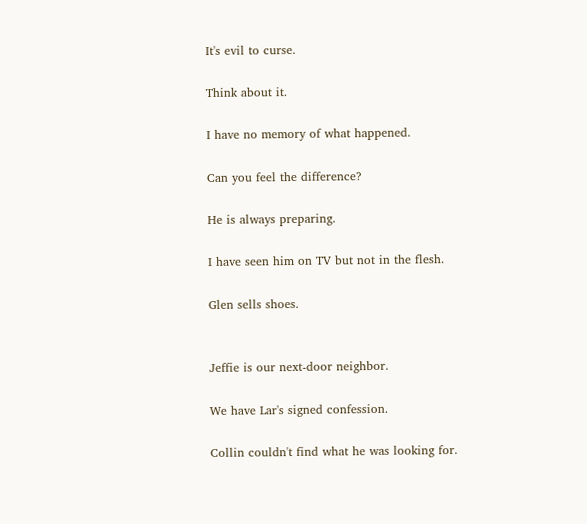It's evil to curse.

Think about it.

I have no memory of what happened.

Can you feel the difference?

He is always preparing.

I have seen him on TV but not in the flesh.

Glen sells shoes.


Jeffie is our next-door neighbor.

We have Lar's signed confession.

Collin couldn't find what he was looking for.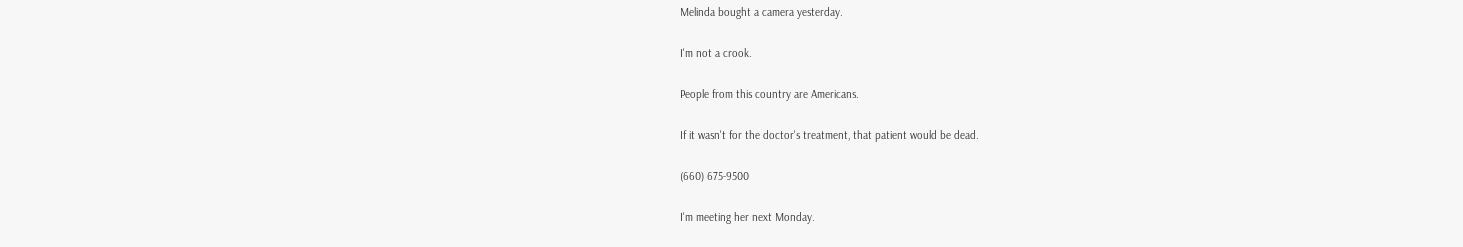Melinda bought a camera yesterday.

I'm not a crook.

People from this country are Americans.

If it wasn't for the doctor's treatment, that patient would be dead.

(660) 675-9500

I'm meeting her next Monday.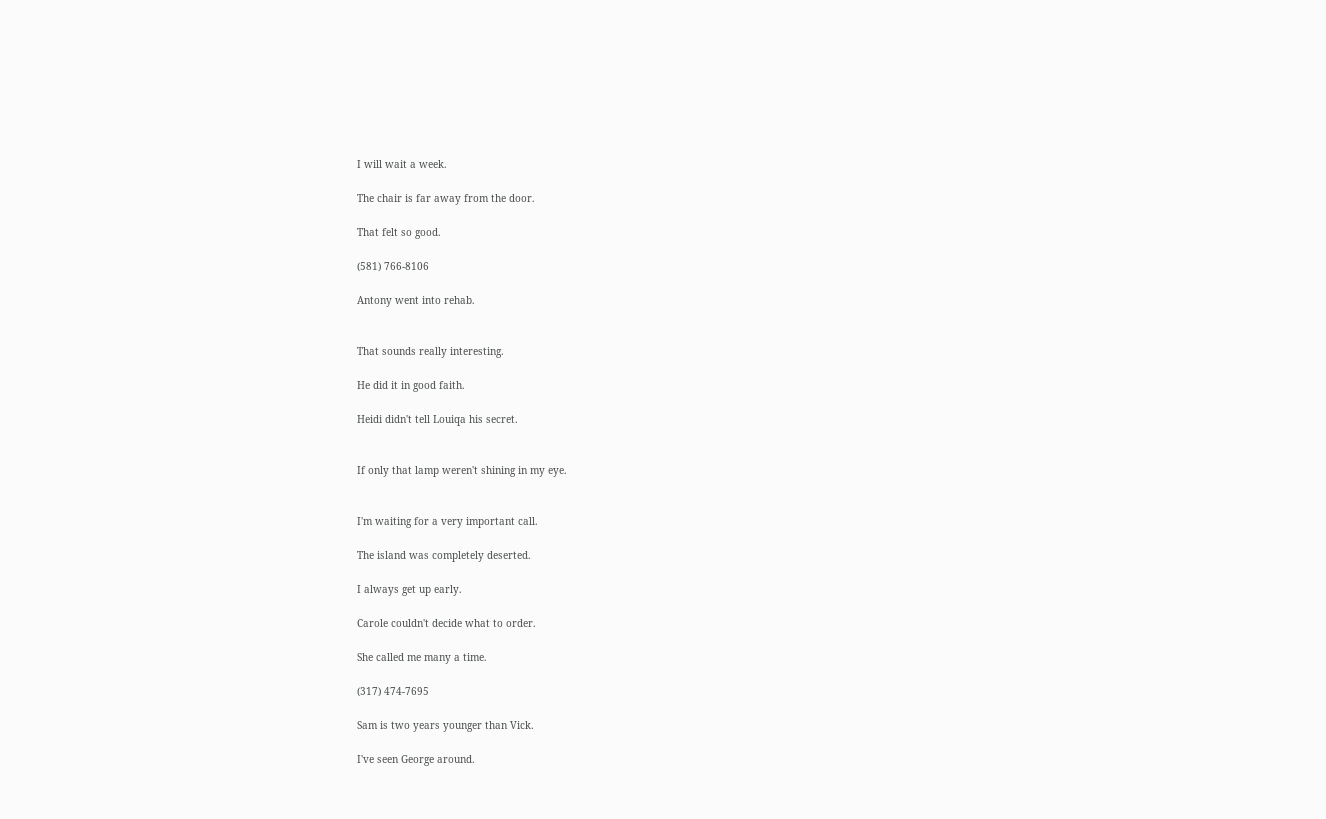I will wait a week.

The chair is far away from the door.

That felt so good.

(581) 766-8106

Antony went into rehab.


That sounds really interesting.

He did it in good faith.

Heidi didn't tell Louiqa his secret.


If only that lamp weren't shining in my eye.


I'm waiting for a very important call.

The island was completely deserted.

I always get up early.

Carole couldn't decide what to order.

She called me many a time.

(317) 474-7695

Sam is two years younger than Vick.

I've seen George around.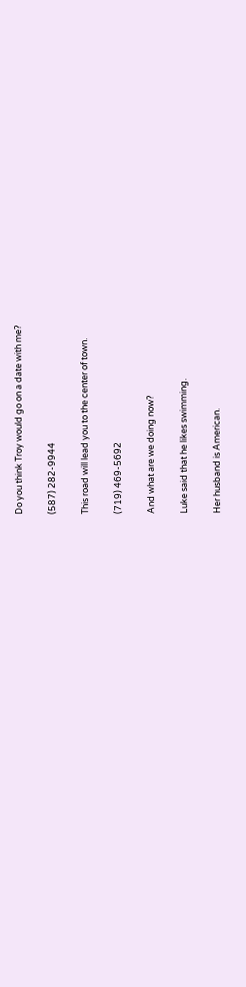Do you think Troy would go on a date with me?

(587) 282-9944

This road will lead you to the center of town.

(719) 469-5692

And what are we doing now?

Luke said that he likes swimming.

Her husband is American.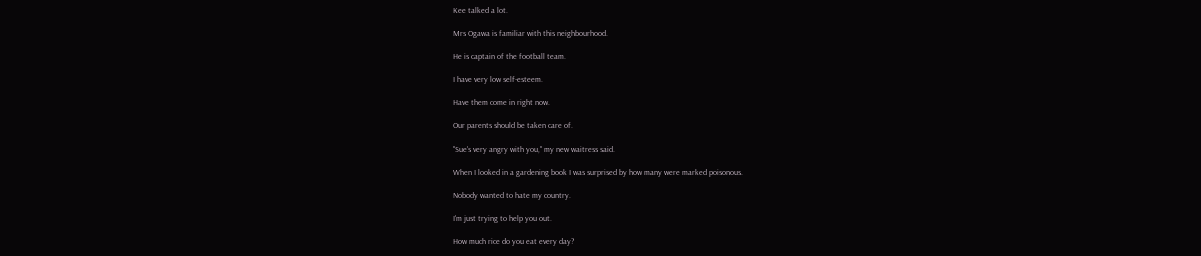Kee talked a lot.

Mrs Ogawa is familiar with this neighbourhood.

He is captain of the football team.

I have very low self-esteem.

Have them come in right now.

Our parents should be taken care of.

"Sue's very angry with you," my new waitress said.

When I looked in a gardening book I was surprised by how many were marked poisonous.

Nobody wanted to hate my country.

I'm just trying to help you out.

How much rice do you eat every day?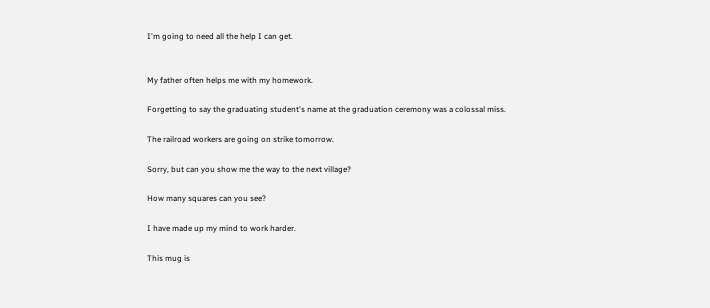I'm going to need all the help I can get.


My father often helps me with my homework.

Forgetting to say the graduating student's name at the graduation ceremony was a colossal miss.

The railroad workers are going on strike tomorrow.

Sorry, but can you show me the way to the next village?

How many squares can you see?

I have made up my mind to work harder.

This mug is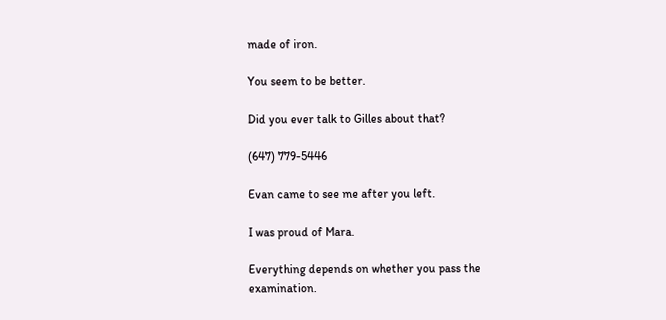made of iron.

You seem to be better.

Did you ever talk to Gilles about that?

(647) 779-5446

Evan came to see me after you left.

I was proud of Mara.

Everything depends on whether you pass the examination.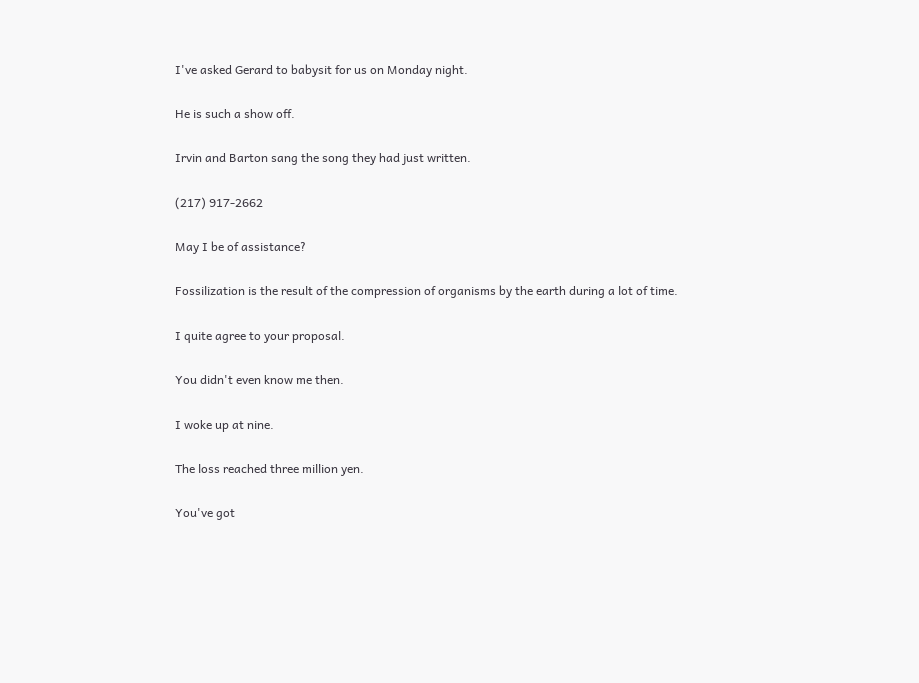I've asked Gerard to babysit for us on Monday night.

He is such a show off.

Irvin and Barton sang the song they had just written.

(217) 917-2662

May I be of assistance?

Fossilization is the result of the compression of organisms by the earth during a lot of time.

I quite agree to your proposal.

You didn't even know me then.

I woke up at nine.

The loss reached three million yen.

You've got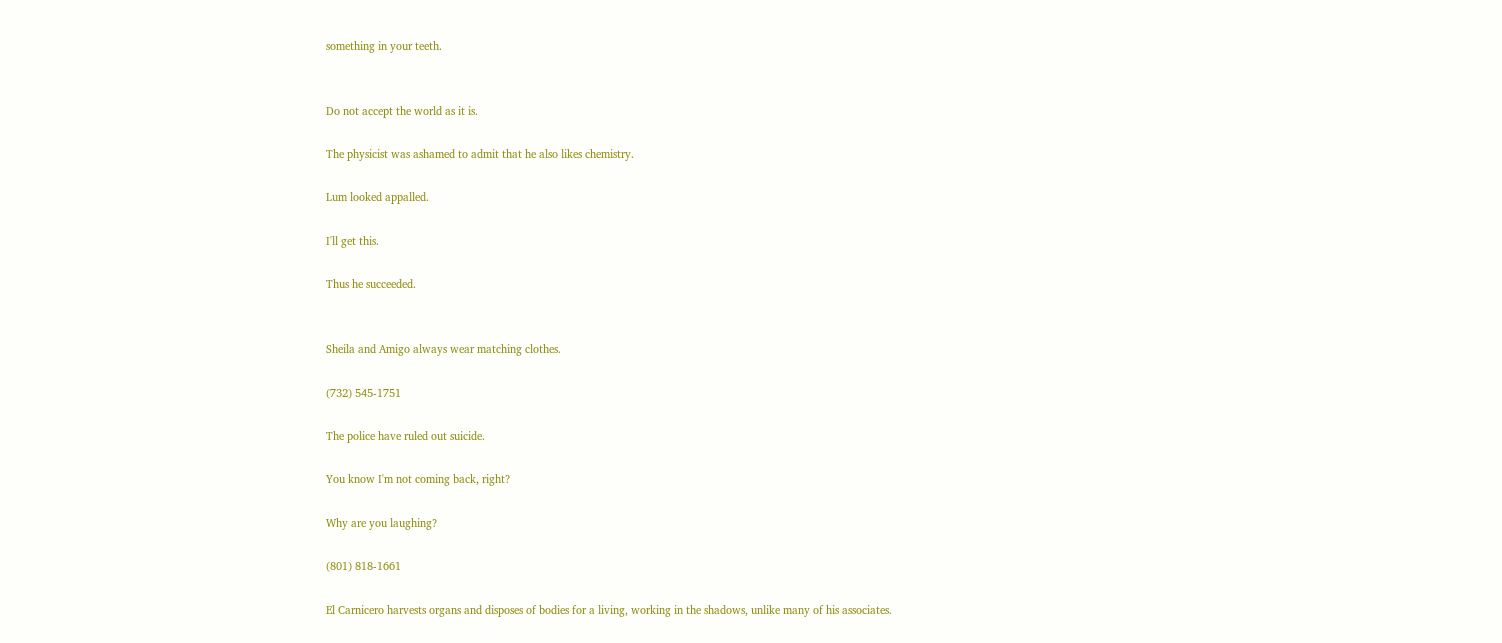something in your teeth.


Do not accept the world as it is.

The physicist was ashamed to admit that he also likes chemistry.

Lum looked appalled.

I'll get this.

Thus he succeeded.


Sheila and Amigo always wear matching clothes.

(732) 545-1751

The police have ruled out suicide.

You know I'm not coming back, right?

Why are you laughing?

(801) 818-1661

El Carnicero harvests organs and disposes of bodies for a living, working in the shadows, unlike many of his associates.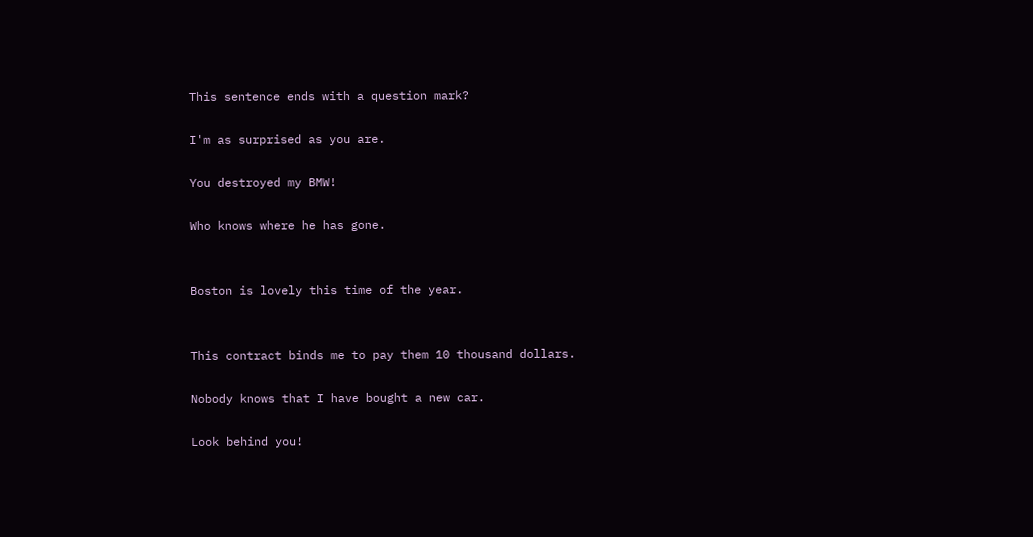This sentence ends with a question mark?

I'm as surprised as you are.

You destroyed my BMW!

Who knows where he has gone.


Boston is lovely this time of the year.


This contract binds me to pay them 10 thousand dollars.

Nobody knows that I have bought a new car.

Look behind you!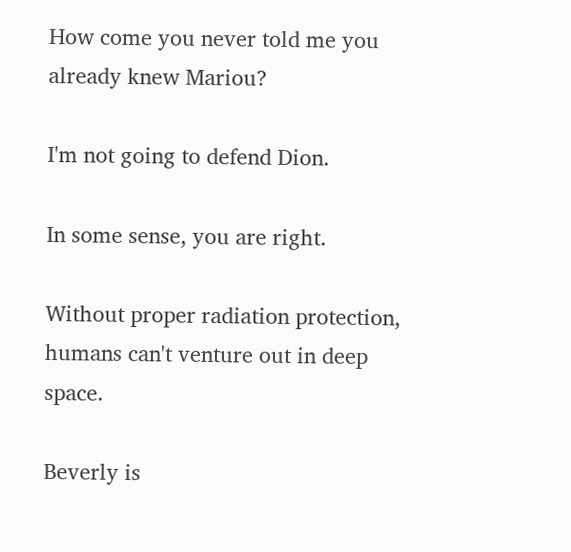How come you never told me you already knew Mariou?

I'm not going to defend Dion.

In some sense, you are right.

Without proper radiation protection, humans can't venture out in deep space.

Beverly is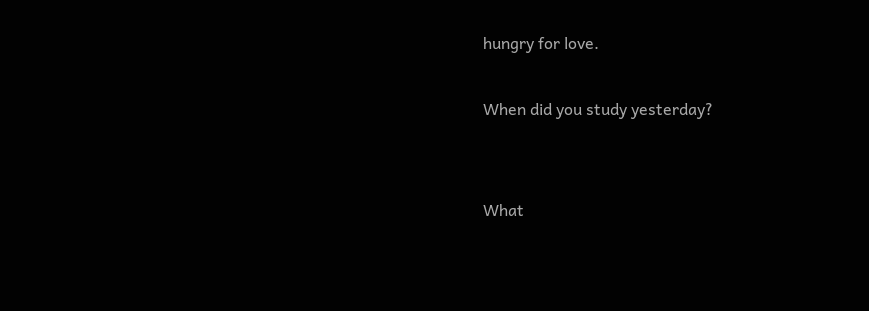hungry for love.

When did you study yesterday?


What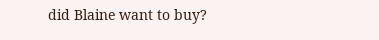did Blaine want to buy?